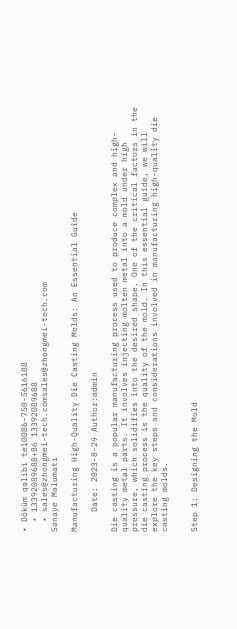• Döküm qəlibi tel0086-750-5616188
  • 13392089688+86 13392089688
  • sales@zhongmei-tech.comsales@zhongmei-tech.com
Sənaye Məlumatı

Manufacturing High-Quality Die Casting Molds: An Essential Guide

    Date: 2023-8-29 Author:admin

Die casting is a popular manufacturing process used to produce complex and high-quality metal parts. It involves injecting molten metal into a mold under high pressure, which solidifies into the desired shape. One of the critical factors in the die casting process is the quality of the mold. In this essential guide, we will explore the key steps and considerations involved in manufacturing high-quality die casting molds.


Step 1: Designing the Mold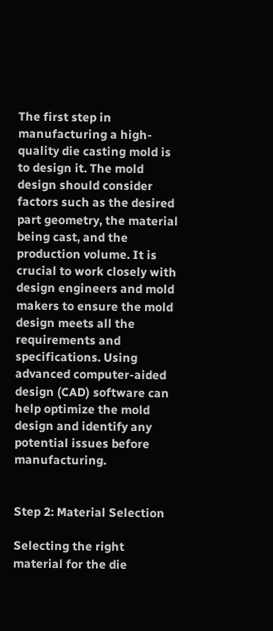The first step in manufacturing a high-quality die casting mold is to design it. The mold design should consider factors such as the desired part geometry, the material being cast, and the production volume. It is crucial to work closely with design engineers and mold makers to ensure the mold design meets all the requirements and specifications. Using advanced computer-aided design (CAD) software can help optimize the mold design and identify any potential issues before manufacturing.


Step 2: Material Selection

Selecting the right material for the die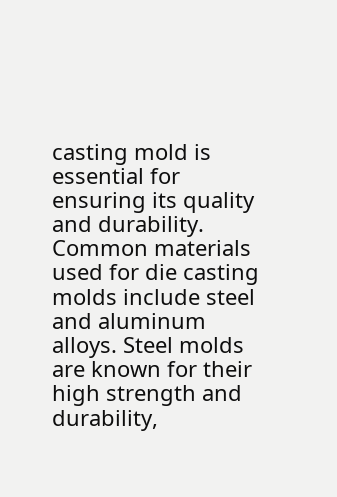casting mold is essential for ensuring its quality and durability. Common materials used for die casting molds include steel and aluminum alloys. Steel molds are known for their high strength and durability,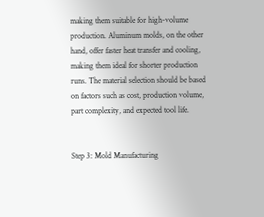making them suitable for high-volume production. Aluminum molds, on the other hand, offer faster heat transfer and cooling, making them ideal for shorter production runs. The material selection should be based on factors such as cost, production volume, part complexity, and expected tool life.


Step 3: Mold Manufacturing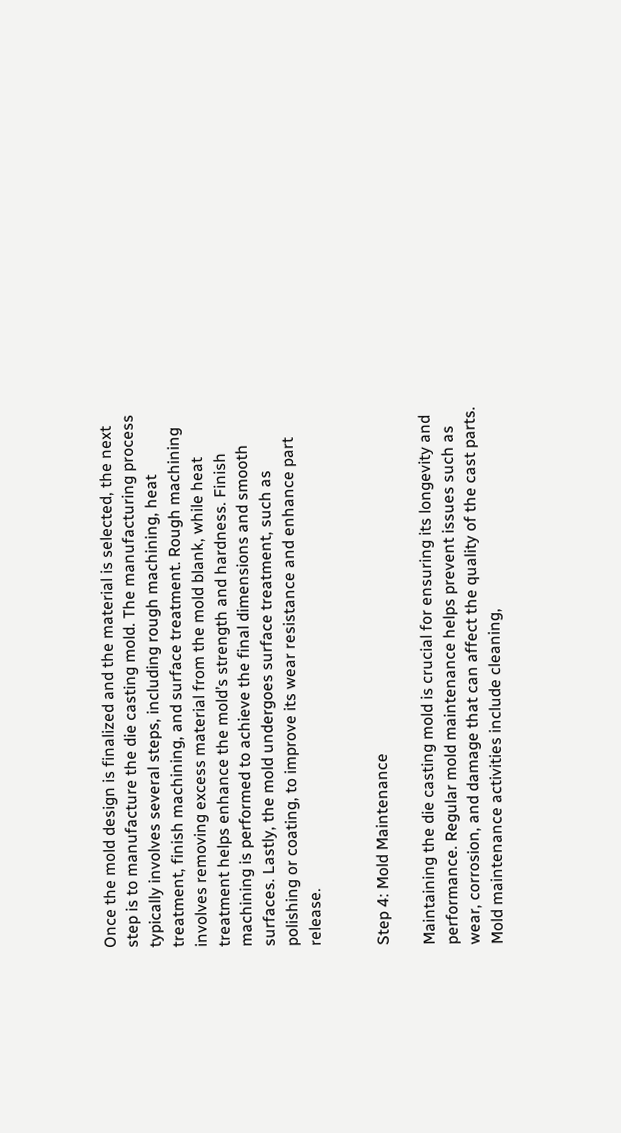Once the mold design is finalized and the material is selected, the next step is to manufacture the die casting mold. The manufacturing process typically involves several steps, including rough machining, heat treatment, finish machining, and surface treatment. Rough machining involves removing excess material from the mold blank, while heat treatment helps enhance the mold’s strength and hardness. Finish machining is performed to achieve the final dimensions and smooth surfaces. Lastly, the mold undergoes surface treatment, such as polishing or coating, to improve its wear resistance and enhance part release.


Step 4: Mold Maintenance

Maintaining the die casting mold is crucial for ensuring its longevity and performance. Regular mold maintenance helps prevent issues such as wear, corrosion, and damage that can affect the quality of the cast parts. Mold maintenance activities include cleaning,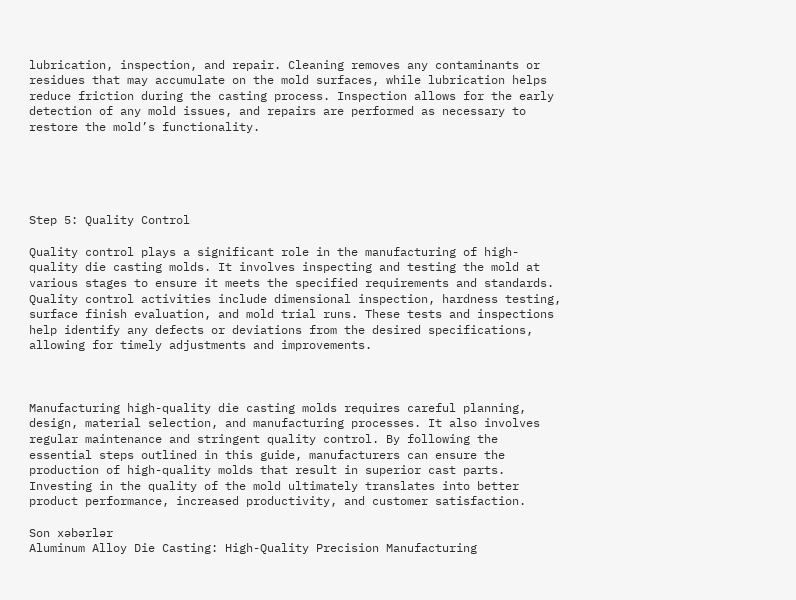lubrication, inspection, and repair. Cleaning removes any contaminants or residues that may accumulate on the mold surfaces, while lubrication helps reduce friction during the casting process. Inspection allows for the early detection of any mold issues, and repairs are performed as necessary to restore the mold’s functionality.





Step 5: Quality Control

Quality control plays a significant role in the manufacturing of high-quality die casting molds. It involves inspecting and testing the mold at various stages to ensure it meets the specified requirements and standards. Quality control activities include dimensional inspection, hardness testing, surface finish evaluation, and mold trial runs. These tests and inspections help identify any defects or deviations from the desired specifications, allowing for timely adjustments and improvements.



Manufacturing high-quality die casting molds requires careful planning, design, material selection, and manufacturing processes. It also involves regular maintenance and stringent quality control. By following the essential steps outlined in this guide, manufacturers can ensure the production of high-quality molds that result in superior cast parts. Investing in the quality of the mold ultimately translates into better product performance, increased productivity, and customer satisfaction.

Son xəbərlər
Aluminum Alloy Die Casting: High-Quality Precision Manufacturing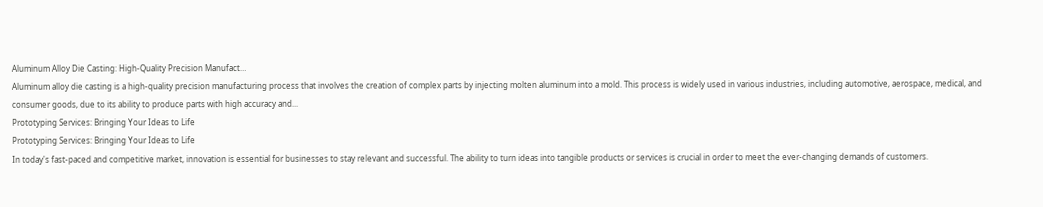Aluminum Alloy Die Casting: High-Quality Precision Manufact…
Aluminum alloy die casting is a high-quality precision manufacturing process that involves the creation of complex parts by injecting molten aluminum into a mold. This process is widely used in various industries, including automotive, aerospace, medical, and consumer goods, due to its ability to produce parts with high accuracy and...
Prototyping Services: Bringing Your Ideas to Life
Prototyping Services: Bringing Your Ideas to Life
In today's fast-paced and competitive market, innovation is essential for businesses to stay relevant and successful. The ability to turn ideas into tangible products or services is crucial in order to meet the ever-changing demands of customers.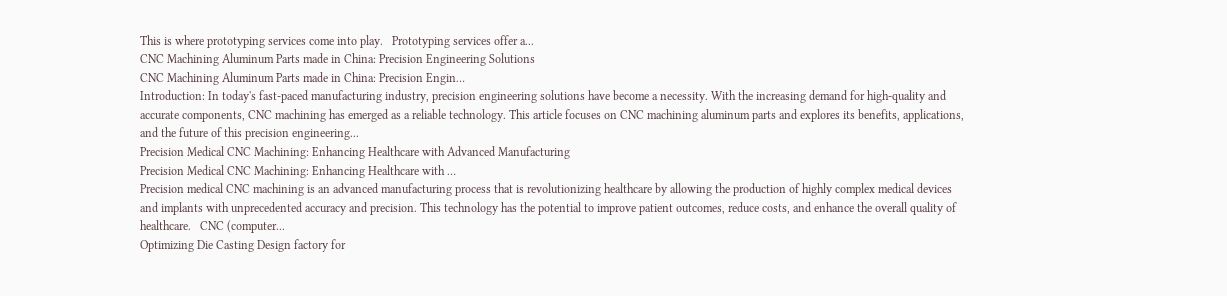This is where prototyping services come into play.   Prototyping services offer a...
CNC Machining Aluminum Parts made in China: Precision Engineering Solutions
CNC Machining Aluminum Parts made in China: Precision Engin…
Introduction: In today's fast-paced manufacturing industry, precision engineering solutions have become a necessity. With the increasing demand for high-quality and accurate components, CNC machining has emerged as a reliable technology. This article focuses on CNC machining aluminum parts and explores its benefits, applications, and the future of this precision engineering...
Precision Medical CNC Machining: Enhancing Healthcare with Advanced Manufacturing
Precision Medical CNC Machining: Enhancing Healthcare with …
Precision medical CNC machining is an advanced manufacturing process that is revolutionizing healthcare by allowing the production of highly complex medical devices and implants with unprecedented accuracy and precision. This technology has the potential to improve patient outcomes, reduce costs, and enhance the overall quality of healthcare.   CNC (computer...
Optimizing Die Casting Design factory for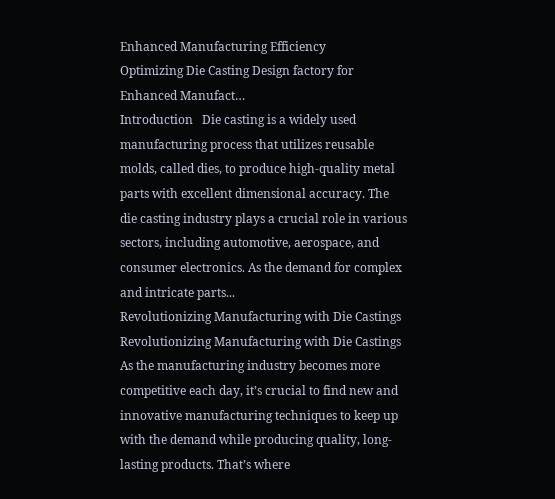Enhanced Manufacturing Efficiency
Optimizing Die Casting Design factory for Enhanced Manufact…
Introduction   Die casting is a widely used manufacturing process that utilizes reusable molds, called dies, to produce high-quality metal parts with excellent dimensional accuracy. The die casting industry plays a crucial role in various sectors, including automotive, aerospace, and consumer electronics. As the demand for complex and intricate parts...
Revolutionizing Manufacturing with Die Castings
Revolutionizing Manufacturing with Die Castings
As the manufacturing industry becomes more competitive each day, it’s crucial to find new and innovative manufacturing techniques to keep up with the demand while producing quality, long-lasting products. That’s where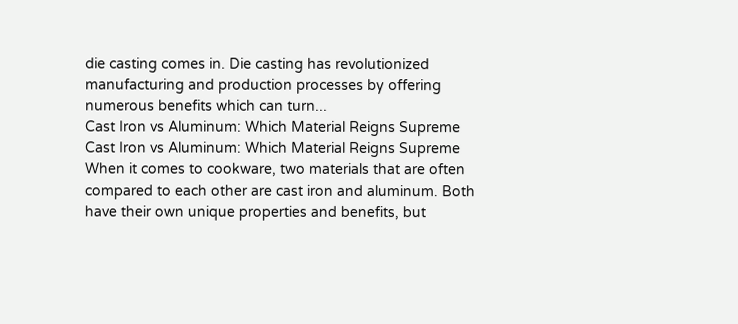die casting comes in. Die casting has revolutionized manufacturing and production processes by offering numerous benefits which can turn...
Cast Iron vs Aluminum: Which Material Reigns Supreme
Cast Iron vs Aluminum: Which Material Reigns Supreme
When it comes to cookware, two materials that are often compared to each other are cast iron and aluminum. Both have their own unique properties and benefits, but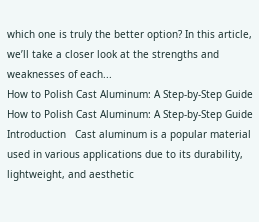which one is truly the better option? In this article, we’ll take a closer look at the strengths and weaknesses of each...
How to Polish Cast Aluminum: A Step-by-Step Guide
How to Polish Cast Aluminum: A Step-by-Step Guide
Introduction   Cast aluminum is a popular material used in various applications due to its durability, lightweight, and aesthetic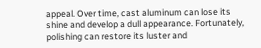appeal. Over time, cast aluminum can lose its shine and develop a dull appearance. Fortunately, polishing can restore its luster and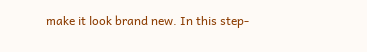make it look brand new. In this step-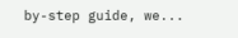by-step guide, we...